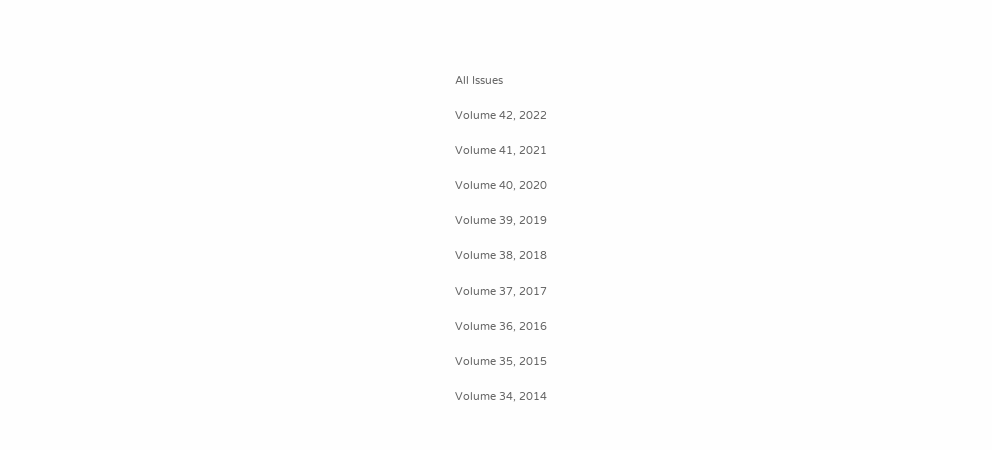All Issues

Volume 42, 2022

Volume 41, 2021

Volume 40, 2020

Volume 39, 2019

Volume 38, 2018

Volume 37, 2017

Volume 36, 2016

Volume 35, 2015

Volume 34, 2014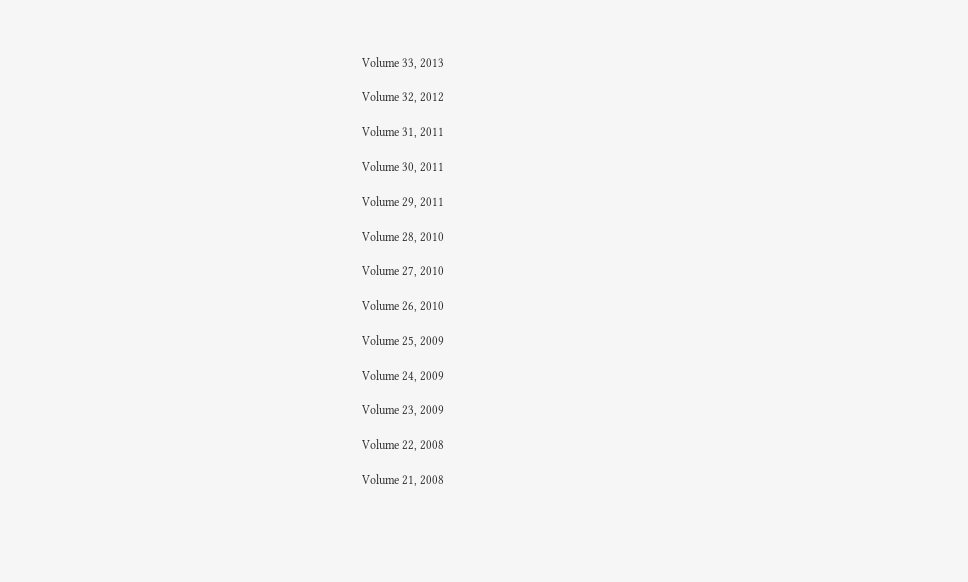Volume 33, 2013

Volume 32, 2012

Volume 31, 2011

Volume 30, 2011

Volume 29, 2011

Volume 28, 2010

Volume 27, 2010

Volume 26, 2010

Volume 25, 2009

Volume 24, 2009

Volume 23, 2009

Volume 22, 2008

Volume 21, 2008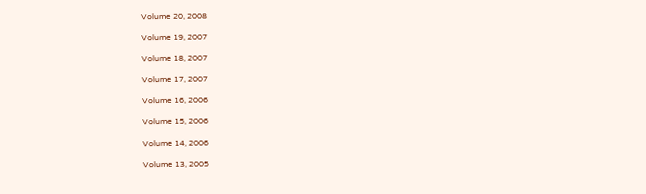Volume 20, 2008

Volume 19, 2007

Volume 18, 2007

Volume 17, 2007

Volume 16, 2006

Volume 15, 2006

Volume 14, 2006

Volume 13, 2005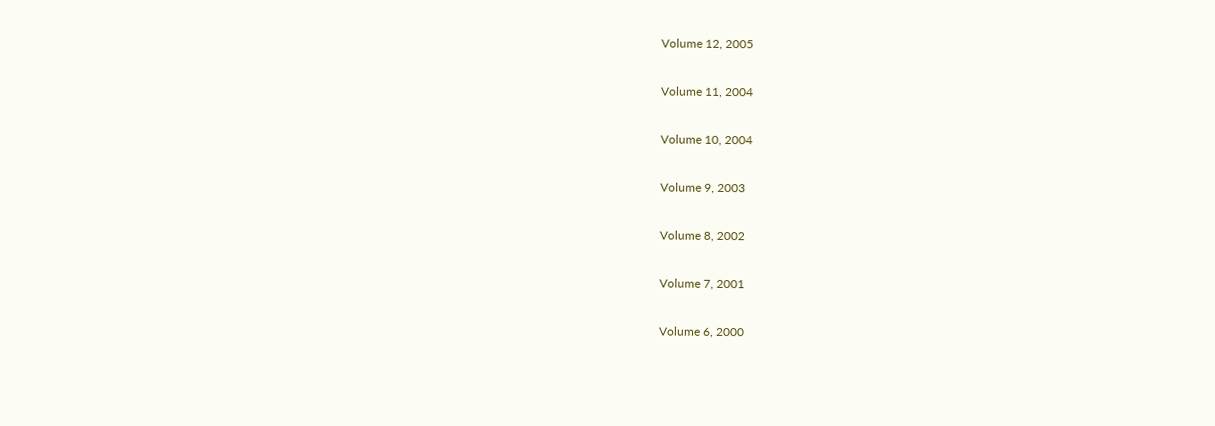Volume 12, 2005

Volume 11, 2004

Volume 10, 2004

Volume 9, 2003

Volume 8, 2002

Volume 7, 2001

Volume 6, 2000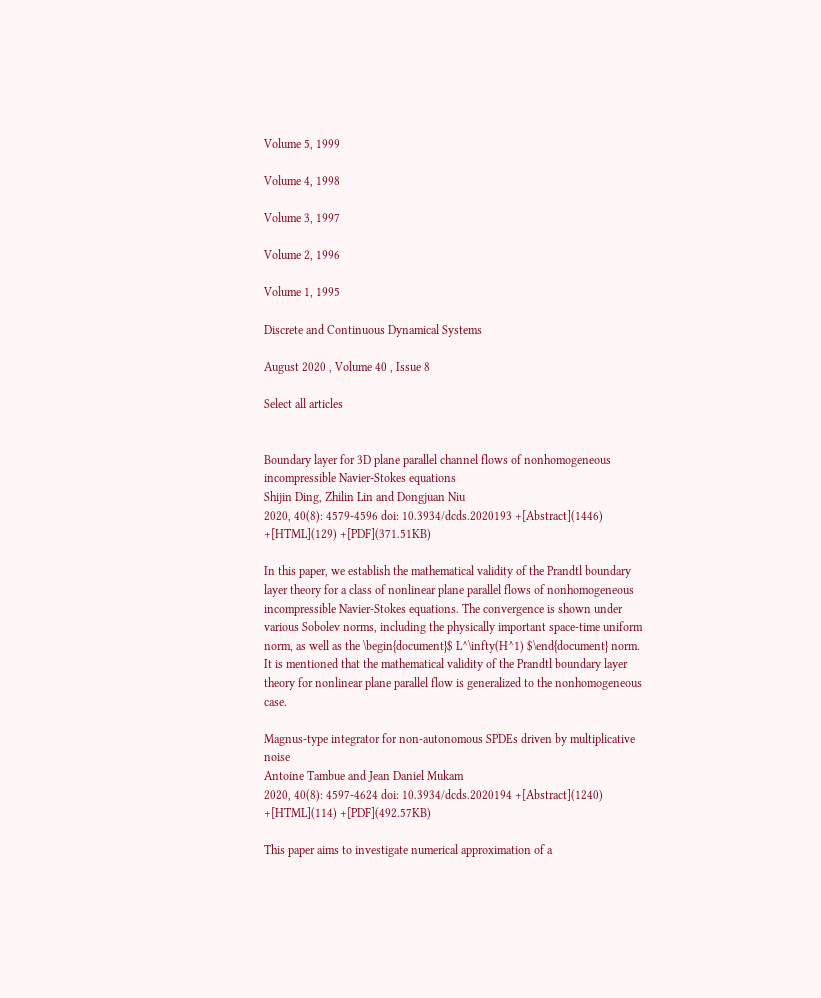Volume 5, 1999

Volume 4, 1998

Volume 3, 1997

Volume 2, 1996

Volume 1, 1995

Discrete and Continuous Dynamical Systems

August 2020 , Volume 40 , Issue 8

Select all articles


Boundary layer for 3D plane parallel channel flows of nonhomogeneous incompressible Navier-Stokes equations
Shijin Ding, Zhilin Lin and Dongjuan Niu
2020, 40(8): 4579-4596 doi: 10.3934/dcds.2020193 +[Abstract](1446) +[HTML](129) +[PDF](371.51KB)

In this paper, we establish the mathematical validity of the Prandtl boundary layer theory for a class of nonlinear plane parallel flows of nonhomogeneous incompressible Navier-Stokes equations. The convergence is shown under various Sobolev norms, including the physically important space-time uniform norm, as well as the \begin{document}$ L^\infty(H^1) $\end{document} norm. It is mentioned that the mathematical validity of the Prandtl boundary layer theory for nonlinear plane parallel flow is generalized to the nonhomogeneous case.

Magnus-type integrator for non-autonomous SPDEs driven by multiplicative noise
Antoine Tambue and Jean Daniel Mukam
2020, 40(8): 4597-4624 doi: 10.3934/dcds.2020194 +[Abstract](1240) +[HTML](114) +[PDF](492.57KB)

This paper aims to investigate numerical approximation of a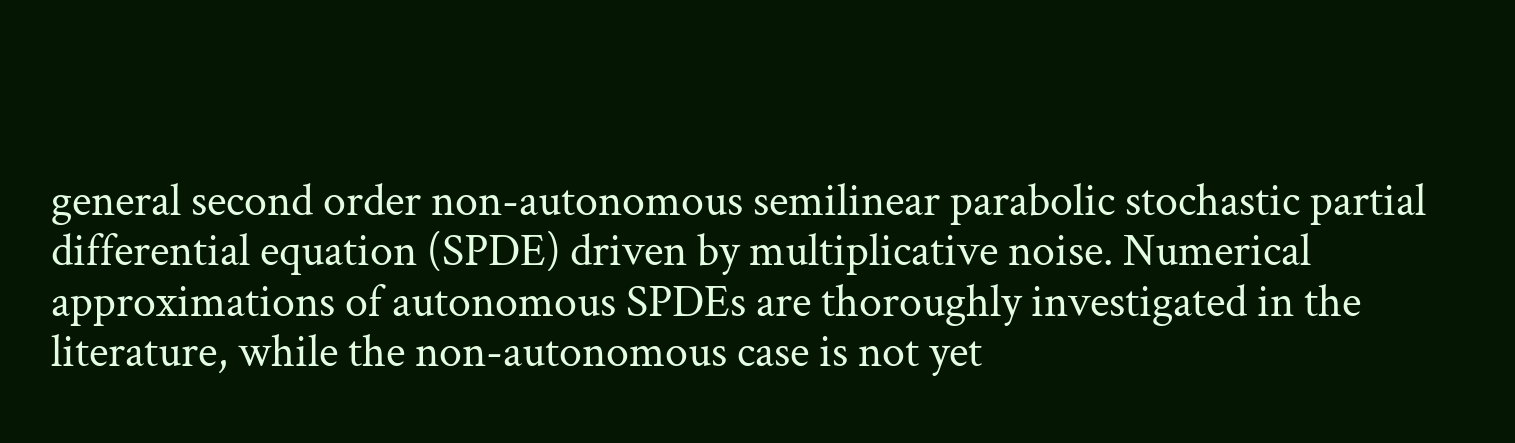general second order non-autonomous semilinear parabolic stochastic partial differential equation (SPDE) driven by multiplicative noise. Numerical approximations of autonomous SPDEs are thoroughly investigated in the literature, while the non-autonomous case is not yet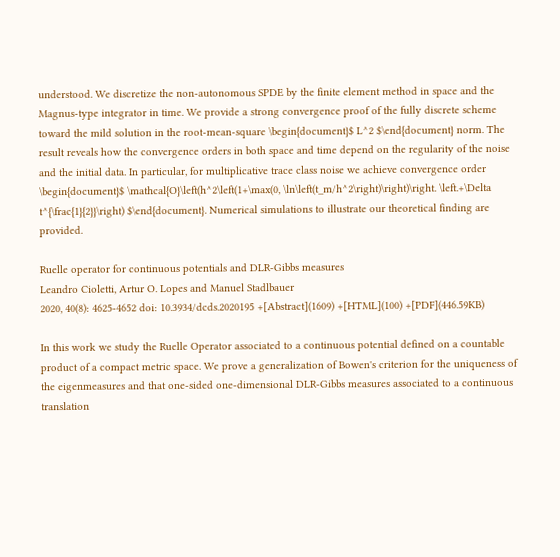understood. We discretize the non-autonomous SPDE by the finite element method in space and the Magnus-type integrator in time. We provide a strong convergence proof of the fully discrete scheme toward the mild solution in the root-mean-square \begin{document}$ L^2 $\end{document} norm. The result reveals how the convergence orders in both space and time depend on the regularity of the noise and the initial data. In particular, for multiplicative trace class noise we achieve convergence order \begin{document}$ \mathcal{O}\left(h^2\left(1+\max(0, \ln\left(t_m/h^2\right)\right)\right. \left.+\Delta t^{\frac{1}{2}}\right) $\end{document}. Numerical simulations to illustrate our theoretical finding are provided.

Ruelle operator for continuous potentials and DLR-Gibbs measures
Leandro Cioletti, Artur O. Lopes and Manuel Stadlbauer
2020, 40(8): 4625-4652 doi: 10.3934/dcds.2020195 +[Abstract](1609) +[HTML](100) +[PDF](446.59KB)

In this work we study the Ruelle Operator associated to a continuous potential defined on a countable product of a compact metric space. We prove a generalization of Bowen's criterion for the uniqueness of the eigenmeasures and that one-sided one-dimensional DLR-Gibbs measures associated to a continuous translation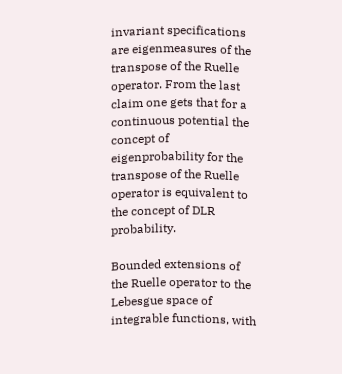invariant specifications are eigenmeasures of the transpose of the Ruelle operator. From the last claim one gets that for a continuous potential the concept of eigenprobability for the transpose of the Ruelle operator is equivalent to the concept of DLR probability.

Bounded extensions of the Ruelle operator to the Lebesgue space of integrable functions, with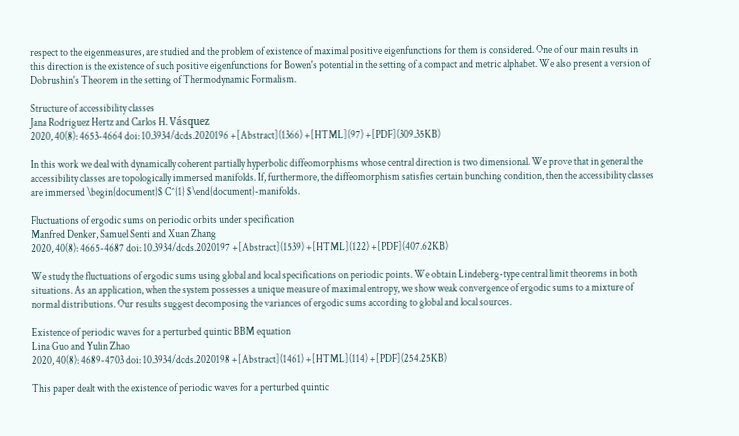respect to the eigenmeasures, are studied and the problem of existence of maximal positive eigenfunctions for them is considered. One of our main results in this direction is the existence of such positive eigenfunctions for Bowen's potential in the setting of a compact and metric alphabet. We also present a version of Dobrushin's Theorem in the setting of Thermodynamic Formalism.

Structure of accessibility classes
Jana Rodriguez Hertz and Carlos H. Vásquez
2020, 40(8): 4653-4664 doi: 10.3934/dcds.2020196 +[Abstract](1366) +[HTML](97) +[PDF](309.35KB)

In this work we deal with dynamically coherent partially hyperbolic diffeomorphisms whose central direction is two dimensional. We prove that in general the accessibility classes are topologically immersed manifolds. If, furthermore, the diffeomorphism satisfies certain bunching condition, then the accessibility classes are immersed \begin{document}$ C^{1} $\end{document}-manifolds.

Fluctuations of ergodic sums on periodic orbits under specification
Manfred Denker, Samuel Senti and Xuan Zhang
2020, 40(8): 4665-4687 doi: 10.3934/dcds.2020197 +[Abstract](1539) +[HTML](122) +[PDF](407.62KB)

We study the fluctuations of ergodic sums using global and local specifications on periodic points. We obtain Lindeberg-type central limit theorems in both situations. As an application, when the system possesses a unique measure of maximal entropy, we show weak convergence of ergodic sums to a mixture of normal distributions. Our results suggest decomposing the variances of ergodic sums according to global and local sources.

Existence of periodic waves for a perturbed quintic BBM equation
Lina Guo and Yulin Zhao
2020, 40(8): 4689-4703 doi: 10.3934/dcds.2020198 +[Abstract](1461) +[HTML](114) +[PDF](254.25KB)

This paper dealt with the existence of periodic waves for a perturbed quintic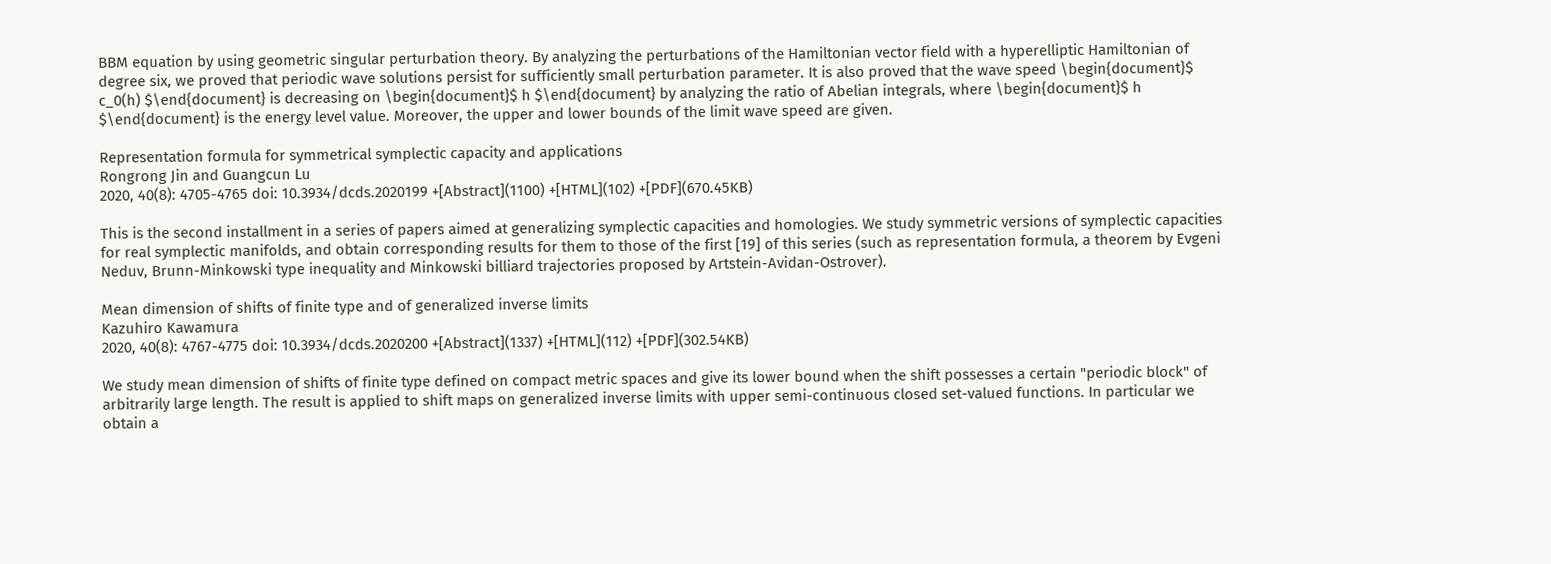BBM equation by using geometric singular perturbation theory. By analyzing the perturbations of the Hamiltonian vector field with a hyperelliptic Hamiltonian of degree six, we proved that periodic wave solutions persist for sufficiently small perturbation parameter. It is also proved that the wave speed \begin{document}$ c_0(h) $\end{document} is decreasing on \begin{document}$ h $\end{document} by analyzing the ratio of Abelian integrals, where \begin{document}$ h $\end{document} is the energy level value. Moreover, the upper and lower bounds of the limit wave speed are given.

Representation formula for symmetrical symplectic capacity and applications
Rongrong Jin and Guangcun Lu
2020, 40(8): 4705-4765 doi: 10.3934/dcds.2020199 +[Abstract](1100) +[HTML](102) +[PDF](670.45KB)

This is the second installment in a series of papers aimed at generalizing symplectic capacities and homologies. We study symmetric versions of symplectic capacities for real symplectic manifolds, and obtain corresponding results for them to those of the first [19] of this series (such as representation formula, a theorem by Evgeni Neduv, Brunn-Minkowski type inequality and Minkowski billiard trajectories proposed by Artstein-Avidan-Ostrover).

Mean dimension of shifts of finite type and of generalized inverse limits
Kazuhiro Kawamura
2020, 40(8): 4767-4775 doi: 10.3934/dcds.2020200 +[Abstract](1337) +[HTML](112) +[PDF](302.54KB)

We study mean dimension of shifts of finite type defined on compact metric spaces and give its lower bound when the shift possesses a certain "periodic block" of arbitrarily large length. The result is applied to shift maps on generalized inverse limits with upper semi-continuous closed set-valued functions. In particular we obtain a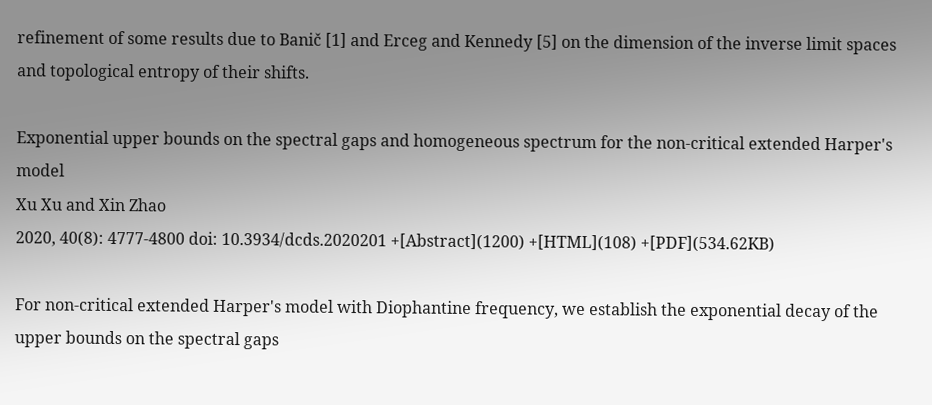refinement of some results due to Banič [1] and Erceg and Kennedy [5] on the dimension of the inverse limit spaces and topological entropy of their shifts.

Exponential upper bounds on the spectral gaps and homogeneous spectrum for the non-critical extended Harper's model
Xu Xu and Xin Zhao
2020, 40(8): 4777-4800 doi: 10.3934/dcds.2020201 +[Abstract](1200) +[HTML](108) +[PDF](534.62KB)

For non-critical extended Harper's model with Diophantine frequency, we establish the exponential decay of the upper bounds on the spectral gaps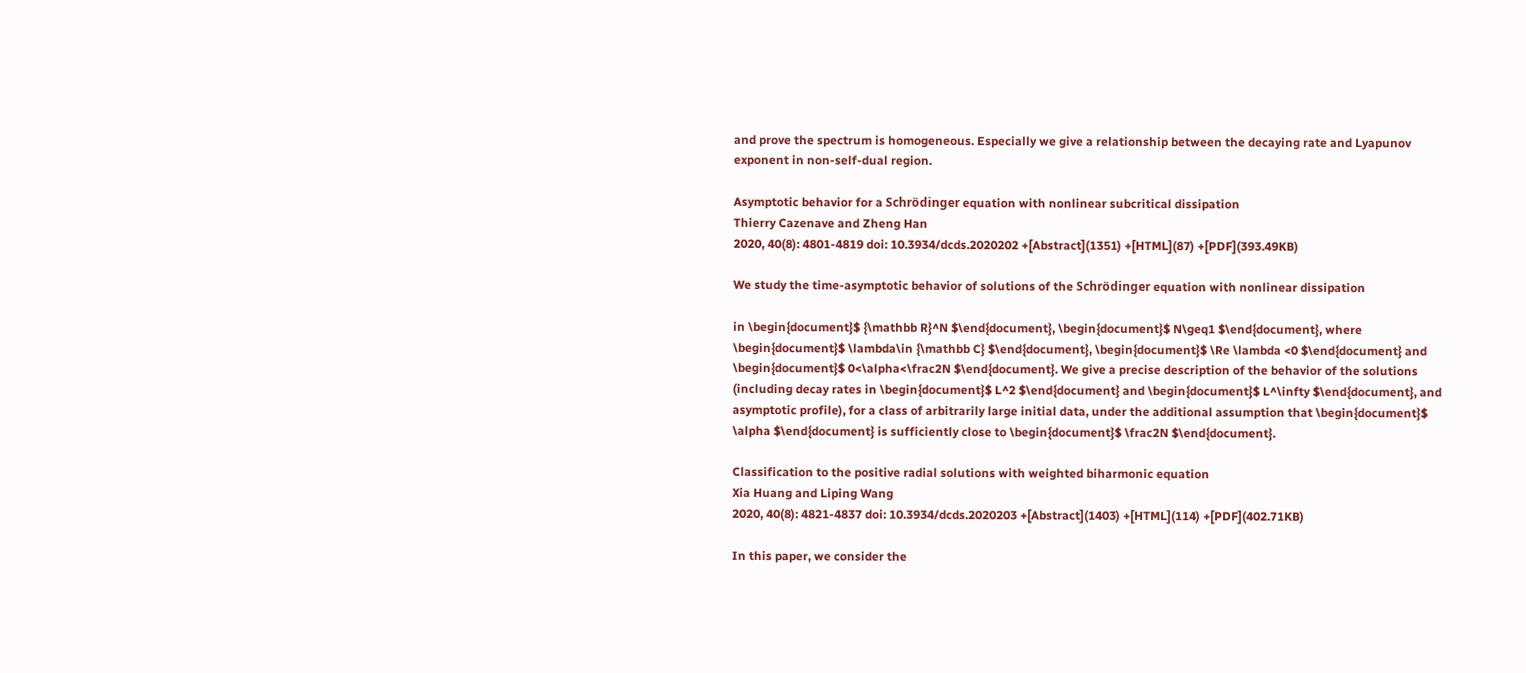and prove the spectrum is homogeneous. Especially we give a relationship between the decaying rate and Lyapunov exponent in non-self-dual region.

Asymptotic behavior for a Schrödinger equation with nonlinear subcritical dissipation
Thierry Cazenave and Zheng Han
2020, 40(8): 4801-4819 doi: 10.3934/dcds.2020202 +[Abstract](1351) +[HTML](87) +[PDF](393.49KB)

We study the time-asymptotic behavior of solutions of the Schrödinger equation with nonlinear dissipation

in \begin{document}$ {\mathbb R}^N $\end{document}, \begin{document}$ N\geq1 $\end{document}, where \begin{document}$ \lambda\in {\mathbb C} $\end{document}, \begin{document}$ \Re \lambda <0 $\end{document} and \begin{document}$ 0<\alpha<\frac2N $\end{document}. We give a precise description of the behavior of the solutions (including decay rates in \begin{document}$ L^2 $\end{document} and \begin{document}$ L^\infty $\end{document}, and asymptotic profile), for a class of arbitrarily large initial data, under the additional assumption that \begin{document}$ \alpha $\end{document} is sufficiently close to \begin{document}$ \frac2N $\end{document}.

Classification to the positive radial solutions with weighted biharmonic equation
Xia Huang and Liping Wang
2020, 40(8): 4821-4837 doi: 10.3934/dcds.2020203 +[Abstract](1403) +[HTML](114) +[PDF](402.71KB)

In this paper, we consider the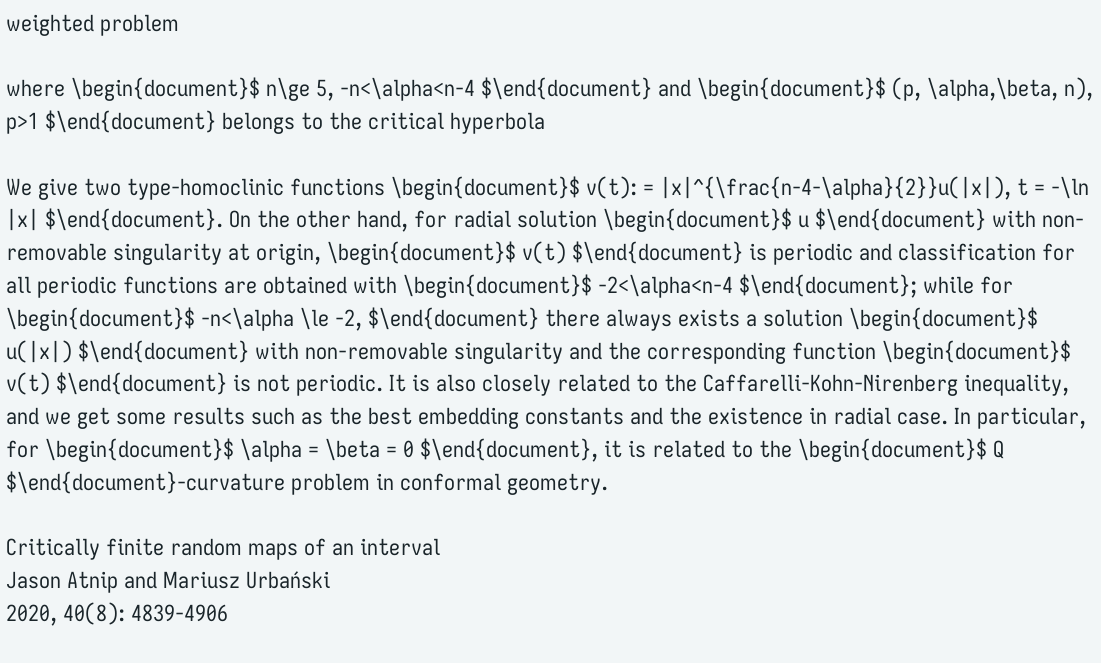weighted problem

where \begin{document}$ n\ge 5, -n<\alpha<n-4 $\end{document} and \begin{document}$ (p, \alpha,\beta, n), p>1 $\end{document} belongs to the critical hyperbola

We give two type-homoclinic functions \begin{document}$ v(t): = |x|^{\frac{n-4-\alpha}{2}}u(|x|), t = -\ln |x| $\end{document}. On the other hand, for radial solution \begin{document}$ u $\end{document} with non-removable singularity at origin, \begin{document}$ v(t) $\end{document} is periodic and classification for all periodic functions are obtained with \begin{document}$ -2<\alpha<n-4 $\end{document}; while for \begin{document}$ -n<\alpha \le -2, $\end{document} there always exists a solution \begin{document}$ u(|x|) $\end{document} with non-removable singularity and the corresponding function \begin{document}$ v(t) $\end{document} is not periodic. It is also closely related to the Caffarelli-Kohn-Nirenberg inequality, and we get some results such as the best embedding constants and the existence in radial case. In particular, for \begin{document}$ \alpha = \beta = 0 $\end{document}, it is related to the \begin{document}$ Q $\end{document}-curvature problem in conformal geometry.

Critically finite random maps of an interval
Jason Atnip and Mariusz Urbański
2020, 40(8): 4839-4906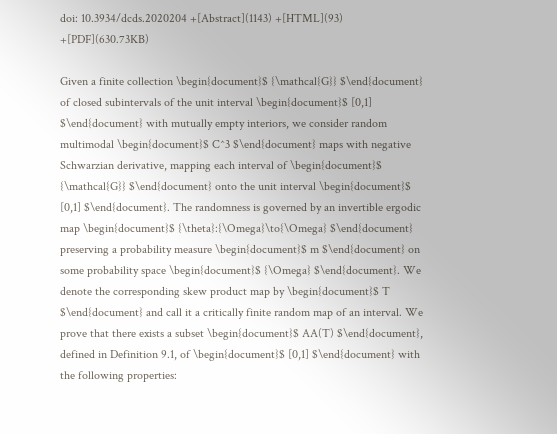doi: 10.3934/dcds.2020204 +[Abstract](1143) +[HTML](93) +[PDF](630.73KB)

Given a finite collection \begin{document}$ {\mathcal{G}} $\end{document} of closed subintervals of the unit interval \begin{document}$ [0,1] $\end{document} with mutually empty interiors, we consider random multimodal \begin{document}$ C^3 $\end{document} maps with negative Schwarzian derivative, mapping each interval of \begin{document}$ {\mathcal{G}} $\end{document} onto the unit interval \begin{document}$ [0,1] $\end{document}. The randomness is governed by an invertible ergodic map \begin{document}$ {\theta}:{\Omega}\to{\Omega} $\end{document} preserving a probability measure \begin{document}$ m $\end{document} on some probability space \begin{document}$ {\Omega} $\end{document}. We denote the corresponding skew product map by \begin{document}$ T $\end{document} and call it a critically finite random map of an interval. We prove that there exists a subset \begin{document}$ AA(T) $\end{document}, defined in Definition 9.1, of \begin{document}$ [0,1] $\end{document} with the following properties: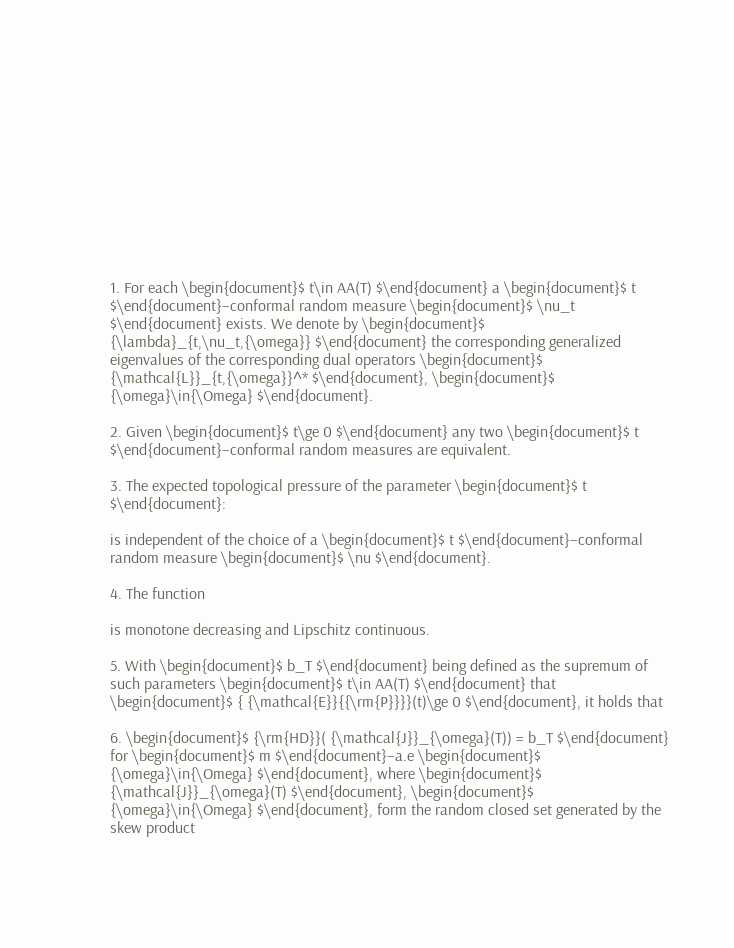1. For each \begin{document}$ t\in AA(T) $\end{document} a \begin{document}$ t $\end{document}–conformal random measure \begin{document}$ \nu_t $\end{document} exists. We denote by \begin{document}$ {\lambda}_{t,\nu_t,{\omega}} $\end{document} the corresponding generalized eigenvalues of the corresponding dual operators \begin{document}$ {\mathcal{L}}_{t,{\omega}}^* $\end{document}, \begin{document}$ {\omega}\in{\Omega} $\end{document}.

2. Given \begin{document}$ t\ge 0 $\end{document} any two \begin{document}$ t $\end{document}–conformal random measures are equivalent.

3. The expected topological pressure of the parameter \begin{document}$ t $\end{document}:

is independent of the choice of a \begin{document}$ t $\end{document}–conformal random measure \begin{document}$ \nu $\end{document}.

4. The function

is monotone decreasing and Lipschitz continuous.

5. With \begin{document}$ b_T $\end{document} being defined as the supremum of such parameters \begin{document}$ t\in AA(T) $\end{document} that \begin{document}$ { {\mathcal{E}}{{\rm{P}}}}(t)\ge 0 $\end{document}, it holds that

6. \begin{document}$ {\rm{HD}}( {\mathcal{J}}_{\omega}(T)) = b_T $\end{document} for \begin{document}$ m $\end{document}–a.e \begin{document}$ {\omega}\in{\Omega} $\end{document}, where \begin{document}$ {\mathcal{J}}_{\omega}(T) $\end{document}, \begin{document}$ {\omega}\in{\Omega} $\end{document}, form the random closed set generated by the skew product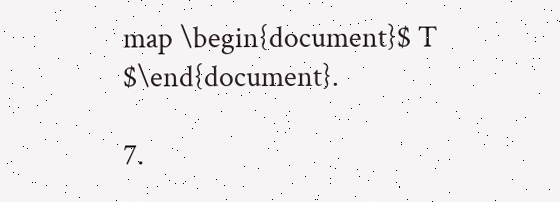map \begin{document}$ T $\end{document}.

7.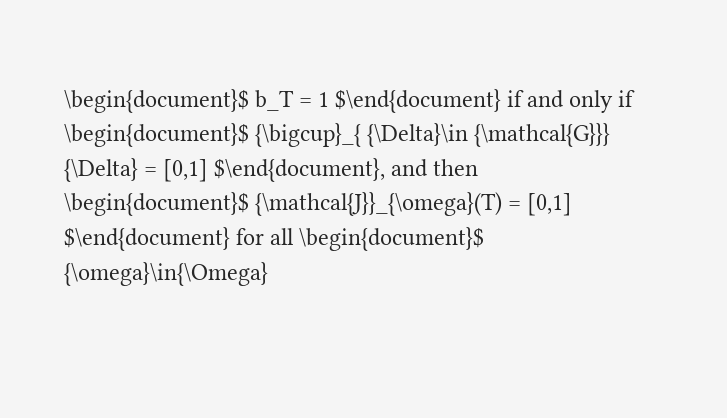\begin{document}$ b_T = 1 $\end{document} if and only if \begin{document}$ {\bigcup}_{ {\Delta}\in {\mathcal{G}}} {\Delta} = [0,1] $\end{document}, and then \begin{document}$ {\mathcal{J}}_{\omega}(T) = [0,1] $\end{document} for all \begin{document}$ {\omega}\in{\Omega}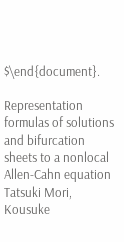$\end{document}.

Representation formulas of solutions and bifurcation sheets to a nonlocal Allen-Cahn equation
Tatsuki Mori, Kousuke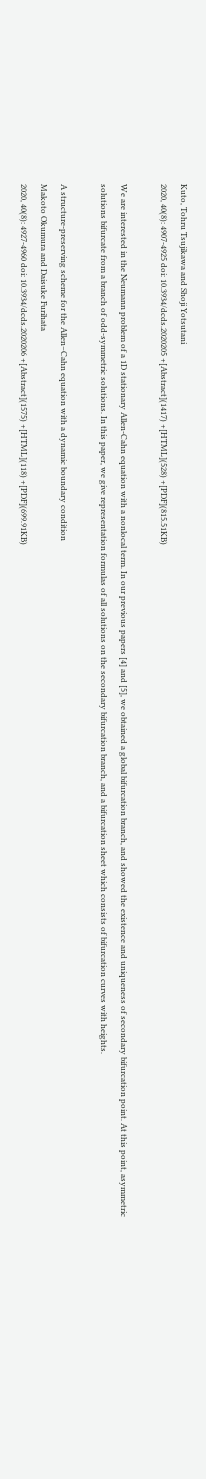Kuto, Tohru Tsujikawa and Shoji Yotsutani
2020, 40(8): 4907-4925 doi: 10.3934/dcds.2020205 +[Abstract](1417) +[HTML](528) +[PDF](815.51KB)

We are interested in the Neumann problem of a 1D stationary Allen-Cahn equation with a nonlocal term. In our previous papers [4] and [5], we obtained a global bifurcation branch, and showed the existence and uniqueness of secondary bifurcation point. At this point, asymmetric solutions bifurcate from a branch of odd-symmetric solutions. In this paper, we give representation formulas of all solutions on the secondary bifurcation branch, and a bifurcation sheet which consists of bifurcation curves with heights.

A structure-preserving scheme for the Allen–Cahn equation with a dynamic boundary condition
Makoto Okumura and Daisuke Furihata
2020, 40(8): 4927-4960 doi: 10.3934/dcds.2020206 +[Abstract](1575) +[HTML](118) +[PDF](699.91KB)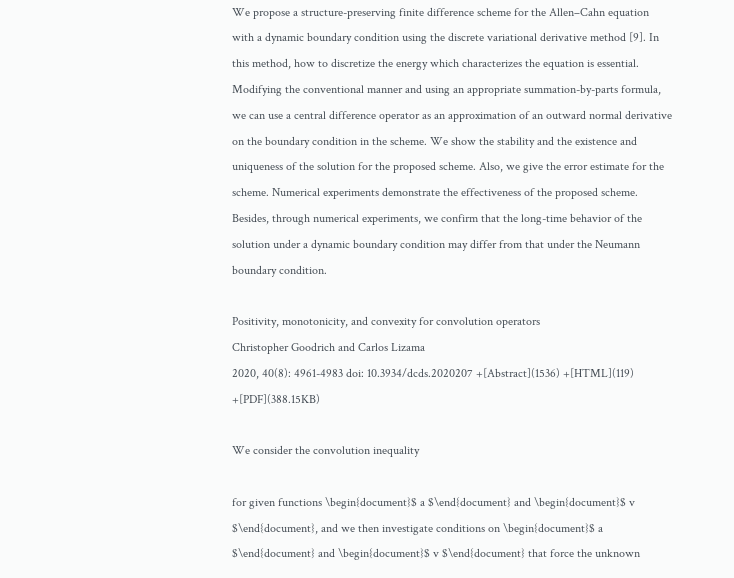We propose a structure-preserving finite difference scheme for the Allen–Cahn equation with a dynamic boundary condition using the discrete variational derivative method [9]. In this method, how to discretize the energy which characterizes the equation is essential. Modifying the conventional manner and using an appropriate summation-by-parts formula, we can use a central difference operator as an approximation of an outward normal derivative on the boundary condition in the scheme. We show the stability and the existence and uniqueness of the solution for the proposed scheme. Also, we give the error estimate for the scheme. Numerical experiments demonstrate the effectiveness of the proposed scheme. Besides, through numerical experiments, we confirm that the long-time behavior of the solution under a dynamic boundary condition may differ from that under the Neumann boundary condition.

Positivity, monotonicity, and convexity for convolution operators
Christopher Goodrich and Carlos Lizama
2020, 40(8): 4961-4983 doi: 10.3934/dcds.2020207 +[Abstract](1536) +[HTML](119) +[PDF](388.15KB)

We consider the convolution inequality

for given functions \begin{document}$ a $\end{document} and \begin{document}$ v $\end{document}, and we then investigate conditions on \begin{document}$ a $\end{document} and \begin{document}$ v $\end{document} that force the unknown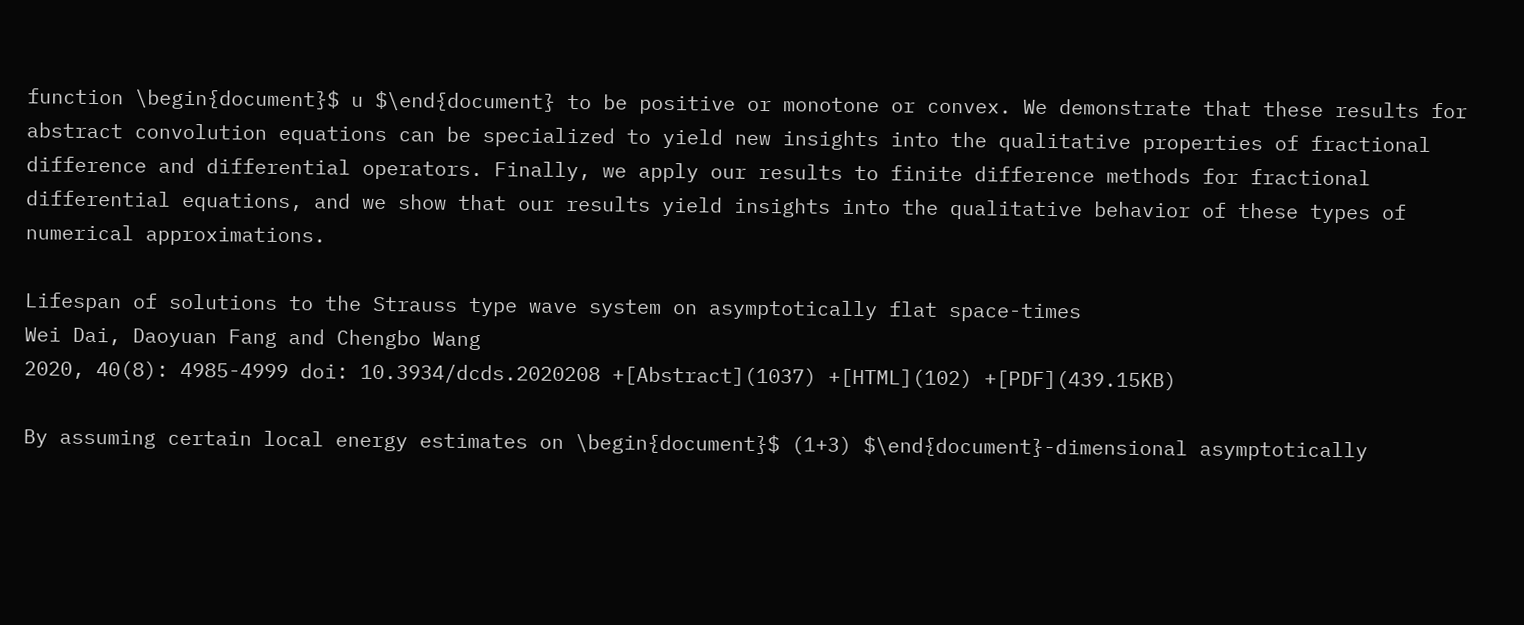function \begin{document}$ u $\end{document} to be positive or monotone or convex. We demonstrate that these results for abstract convolution equations can be specialized to yield new insights into the qualitative properties of fractional difference and differential operators. Finally, we apply our results to finite difference methods for fractional differential equations, and we show that our results yield insights into the qualitative behavior of these types of numerical approximations.

Lifespan of solutions to the Strauss type wave system on asymptotically flat space-times
Wei Dai, Daoyuan Fang and Chengbo Wang
2020, 40(8): 4985-4999 doi: 10.3934/dcds.2020208 +[Abstract](1037) +[HTML](102) +[PDF](439.15KB)

By assuming certain local energy estimates on \begin{document}$ (1+3) $\end{document}-dimensional asymptotically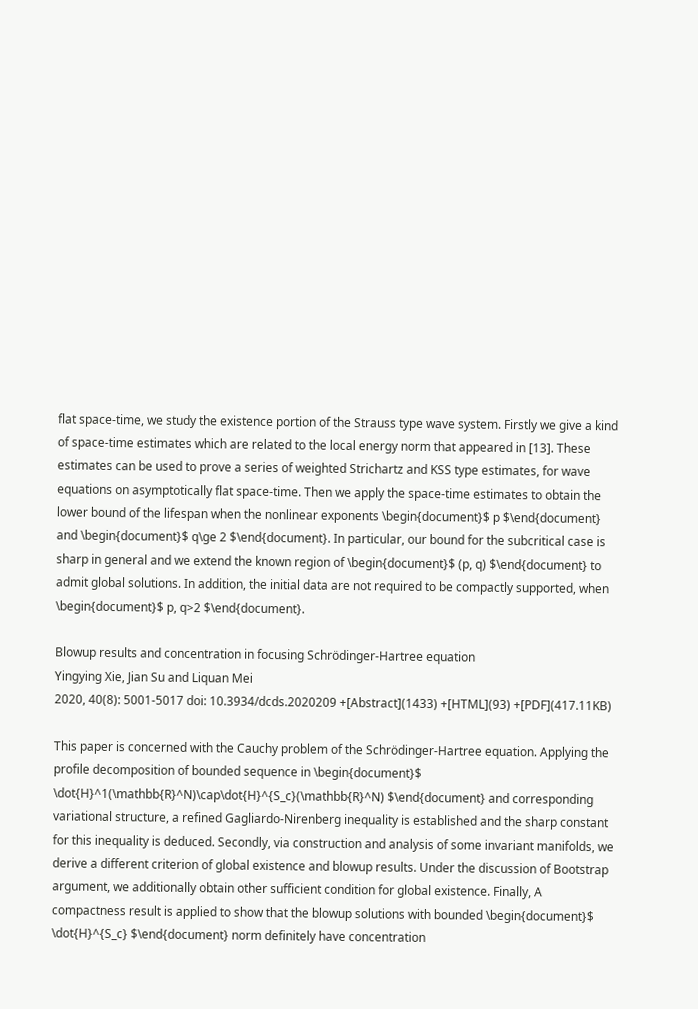flat space-time, we study the existence portion of the Strauss type wave system. Firstly we give a kind of space-time estimates which are related to the local energy norm that appeared in [13]. These estimates can be used to prove a series of weighted Strichartz and KSS type estimates, for wave equations on asymptotically flat space-time. Then we apply the space-time estimates to obtain the lower bound of the lifespan when the nonlinear exponents \begin{document}$ p $\end{document} and \begin{document}$ q\ge 2 $\end{document}. In particular, our bound for the subcritical case is sharp in general and we extend the known region of \begin{document}$ (p, q) $\end{document} to admit global solutions. In addition, the initial data are not required to be compactly supported, when \begin{document}$ p, q>2 $\end{document}.

Blowup results and concentration in focusing Schrödinger-Hartree equation
Yingying Xie, Jian Su and Liquan Mei
2020, 40(8): 5001-5017 doi: 10.3934/dcds.2020209 +[Abstract](1433) +[HTML](93) +[PDF](417.11KB)

This paper is concerned with the Cauchy problem of the Schrödinger-Hartree equation. Applying the profile decomposition of bounded sequence in \begin{document}$ \dot{H}^1(\mathbb{R}^N)\cap\dot{H}^{S_c}(\mathbb{R}^N) $\end{document} and corresponding variational structure, a refined Gagliardo-Nirenberg inequality is established and the sharp constant for this inequality is deduced. Secondly, via construction and analysis of some invariant manifolds, we derive a different criterion of global existence and blowup results. Under the discussion of Bootstrap argument, we additionally obtain other sufficient condition for global existence. Finally, A compactness result is applied to show that the blowup solutions with bounded \begin{document}$ \dot{H}^{S_c} $\end{document} norm definitely have concentration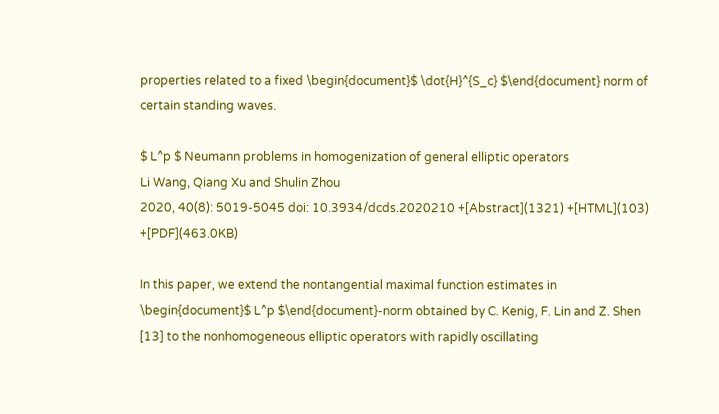properties related to a fixed \begin{document}$ \dot{H}^{S_c} $\end{document} norm of certain standing waves.

$ L^p $ Neumann problems in homogenization of general elliptic operators
Li Wang, Qiang Xu and Shulin Zhou
2020, 40(8): 5019-5045 doi: 10.3934/dcds.2020210 +[Abstract](1321) +[HTML](103) +[PDF](463.0KB)

In this paper, we extend the nontangential maximal function estimates in \begin{document}$ L^p $\end{document}-norm obtained by C. Kenig, F. Lin and Z. Shen [13] to the nonhomogeneous elliptic operators with rapidly oscillating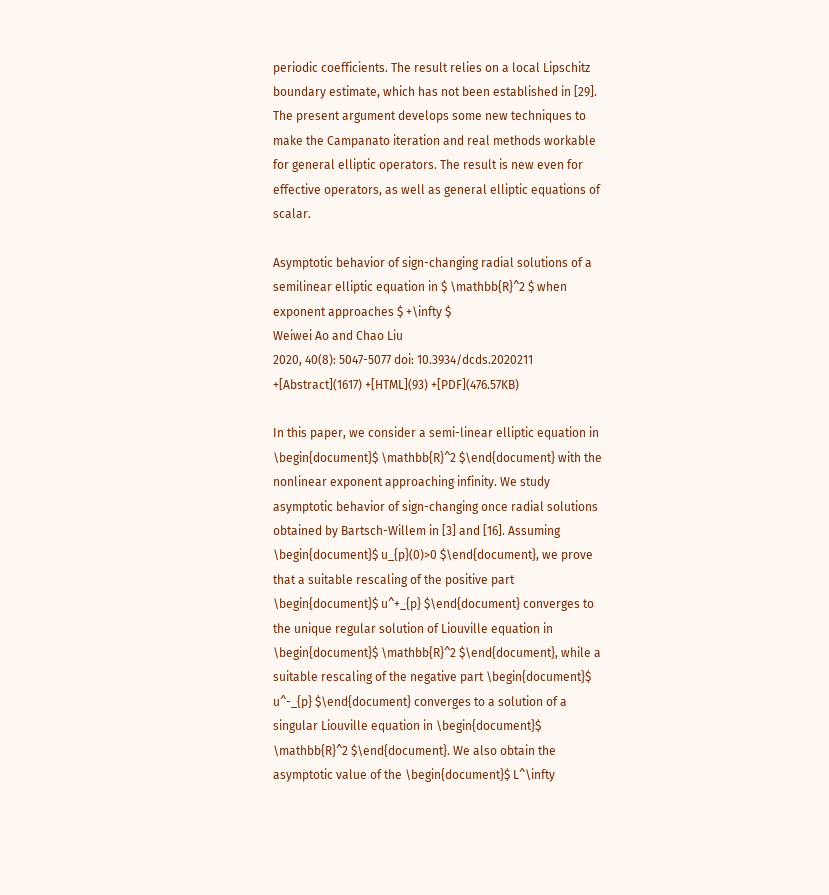periodic coefficients. The result relies on a local Lipschitz boundary estimate, which has not been established in [29]. The present argument develops some new techniques to make the Campanato iteration and real methods workable for general elliptic operators. The result is new even for effective operators, as well as general elliptic equations of scalar.

Asymptotic behavior of sign-changing radial solutions of a semilinear elliptic equation in $ \mathbb{R}^2 $ when exponent approaches $ +\infty $
Weiwei Ao and Chao Liu
2020, 40(8): 5047-5077 doi: 10.3934/dcds.2020211 +[Abstract](1617) +[HTML](93) +[PDF](476.57KB)

In this paper, we consider a semi-linear elliptic equation in \begin{document}$ \mathbb{R}^2 $\end{document} with the nonlinear exponent approaching infinity. We study asymptotic behavior of sign-changing once radial solutions obtained by Bartsch-Willem in [3] and [16]. Assuming \begin{document}$ u_{p}(0)>0 $\end{document}, we prove that a suitable rescaling of the positive part \begin{document}$ u^+_{p} $\end{document} converges to the unique regular solution of Liouville equation in \begin{document}$ \mathbb{R}^2 $\end{document}, while a suitable rescaling of the negative part \begin{document}$ u^-_{p} $\end{document} converges to a solution of a singular Liouville equation in \begin{document}$ \mathbb{R}^2 $\end{document}. We also obtain the asymptotic value of the \begin{document}$ L^\infty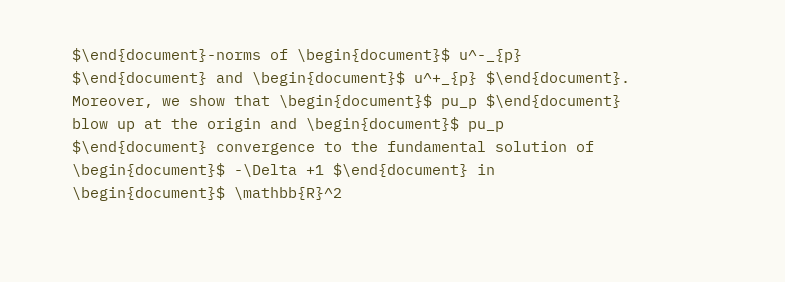$\end{document}-norms of \begin{document}$ u^-_{p} $\end{document} and \begin{document}$ u^+_{p} $\end{document}. Moreover, we show that \begin{document}$ pu_p $\end{document} blow up at the origin and \begin{document}$ pu_p $\end{document} convergence to the fundamental solution of \begin{document}$ -\Delta +1 $\end{document} in \begin{document}$ \mathbb{R}^2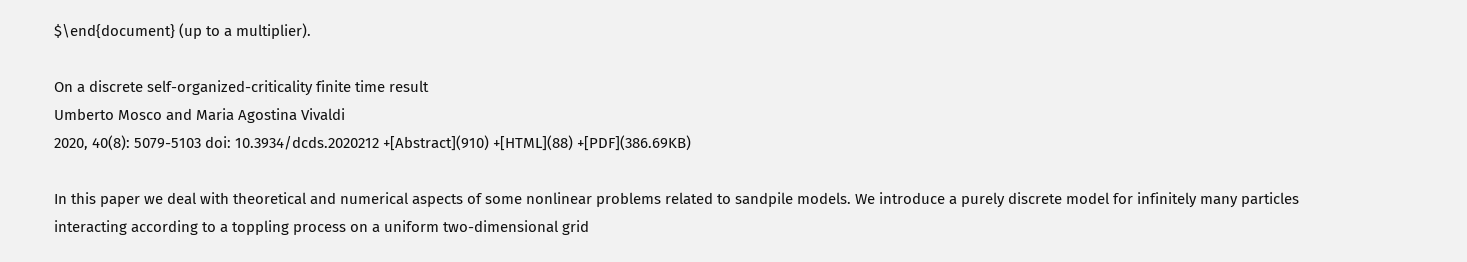$\end{document} (up to a multiplier).

On a discrete self-organized-criticality finite time result
Umberto Mosco and Maria Agostina Vivaldi
2020, 40(8): 5079-5103 doi: 10.3934/dcds.2020212 +[Abstract](910) +[HTML](88) +[PDF](386.69KB)

In this paper we deal with theoretical and numerical aspects of some nonlinear problems related to sandpile models. We introduce a purely discrete model for infinitely many particles interacting according to a toppling process on a uniform two-dimensional grid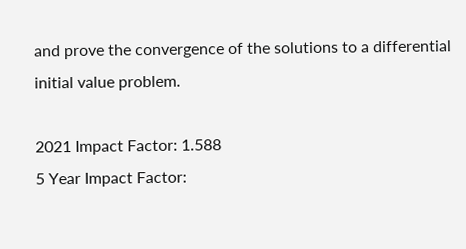and prove the convergence of the solutions to a differential initial value problem.

2021 Impact Factor: 1.588
5 Year Impact Factor: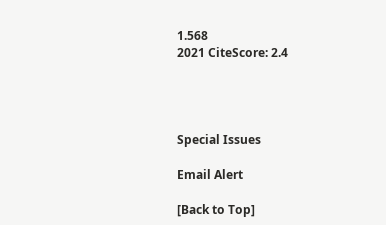1.568
2021 CiteScore: 2.4




Special Issues

Email Alert

[Back to Top]